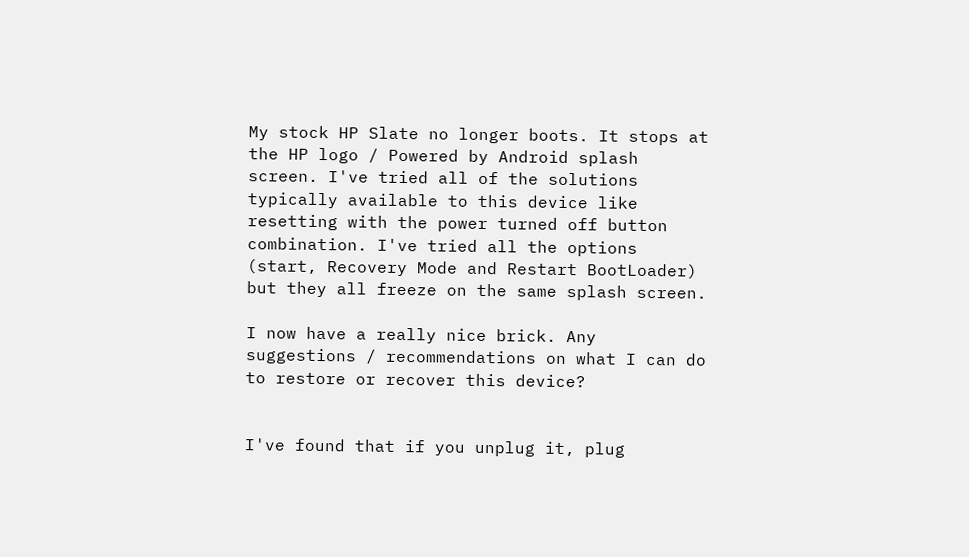My stock HP Slate no longer boots. It stops at the HP logo / Powered by Android splash screen. I've tried all of the solutions typically available to this device like resetting with the power turned off button combination. I've tried all the options (start, Recovery Mode and Restart BootLoader) but they all freeze on the same splash screen.

I now have a really nice brick. Any suggestions / recommendations on what I can do to restore or recover this device?


I've found that if you unplug it, plug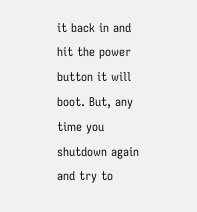it back in and hit the power button it will boot. But, any time you shutdown again and try to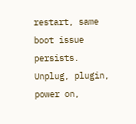restart, same boot issue persists. Unplug, plugin, power on,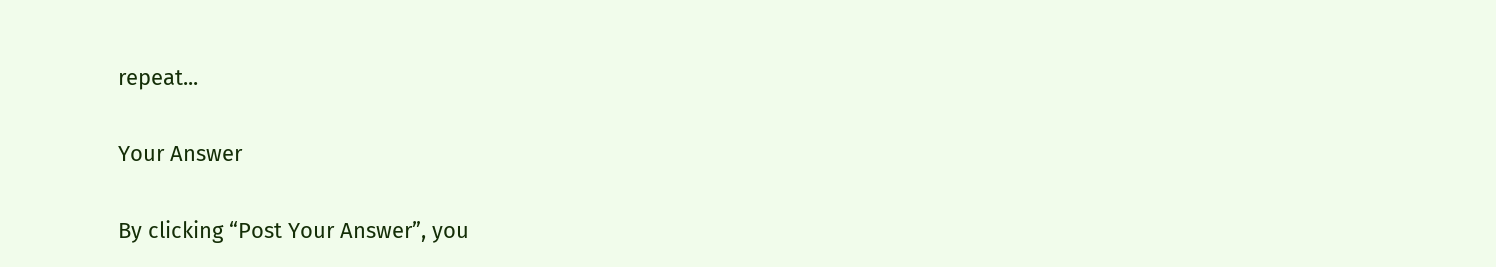repeat...

Your Answer

By clicking “Post Your Answer”, you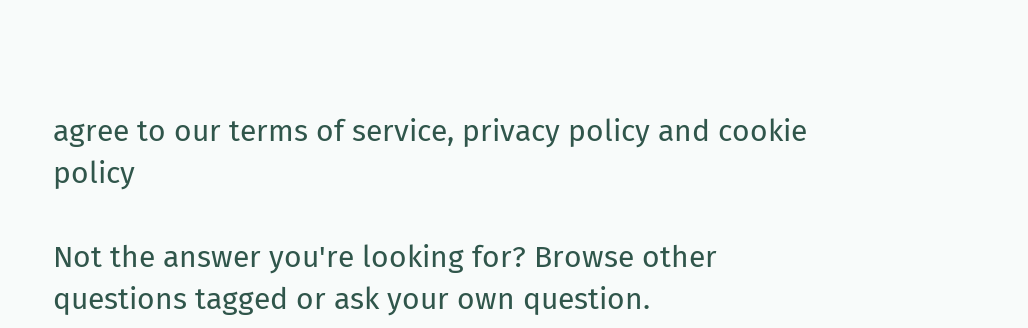agree to our terms of service, privacy policy and cookie policy

Not the answer you're looking for? Browse other questions tagged or ask your own question.